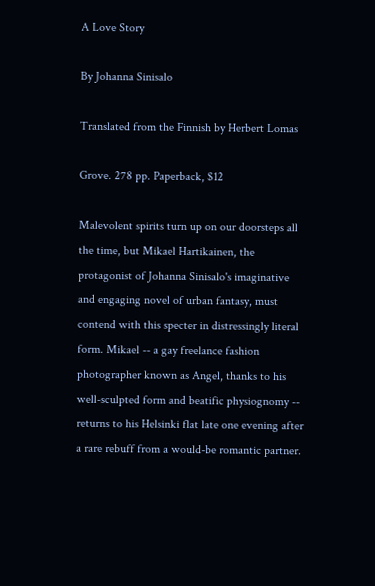A Love Story

By Johanna Sinisalo

Translated from the Finnish by Herbert Lomas

Grove. 278 pp. Paperback, $12

Malevolent spirits turn up on our doorsteps all the time, but Mikael Hartikainen, the protagonist of Johanna Sinisalo's imaginative and engaging novel of urban fantasy, must contend with this specter in distressingly literal form. Mikael -- a gay freelance fashion photographer known as Angel, thanks to his well-sculpted form and beatific physiognomy -- returns to his Helsinki flat late one evening after a rare rebuff from a would-be romantic partner.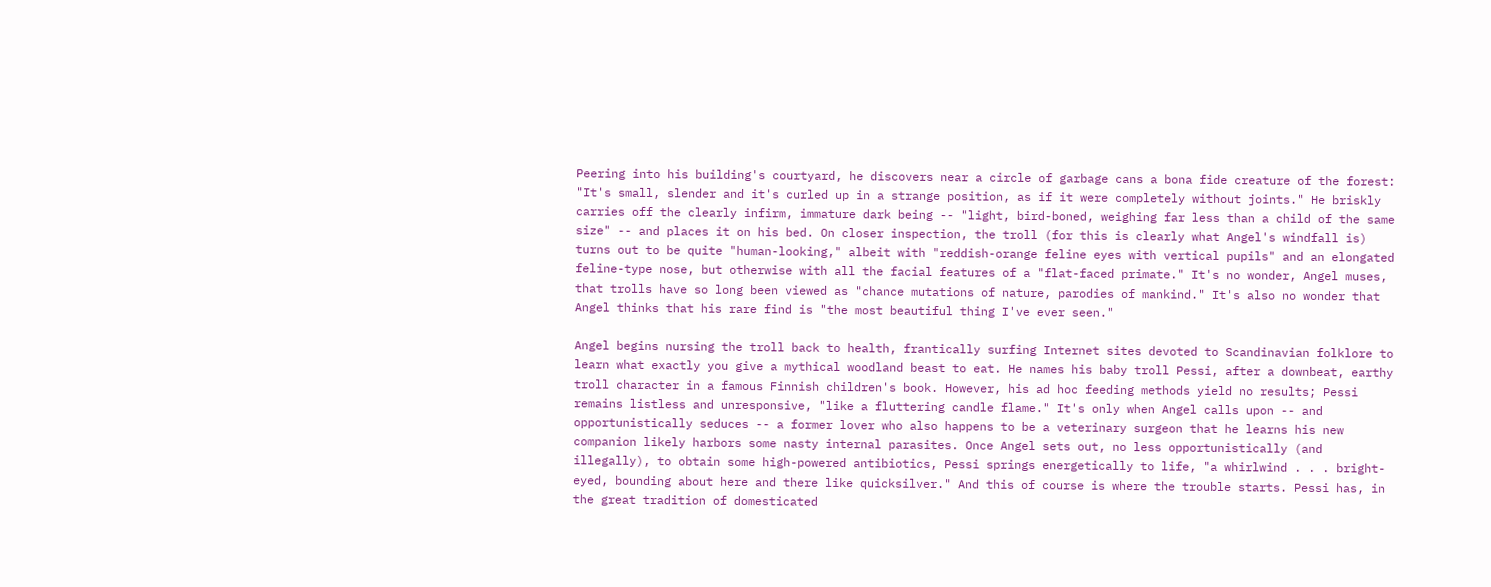Peering into his building's courtyard, he discovers near a circle of garbage cans a bona fide creature of the forest: "It's small, slender and it's curled up in a strange position, as if it were completely without joints." He briskly carries off the clearly infirm, immature dark being -- "light, bird-boned, weighing far less than a child of the same size" -- and places it on his bed. On closer inspection, the troll (for this is clearly what Angel's windfall is) turns out to be quite "human-looking," albeit with "reddish-orange feline eyes with vertical pupils" and an elongated feline-type nose, but otherwise with all the facial features of a "flat-faced primate." It's no wonder, Angel muses, that trolls have so long been viewed as "chance mutations of nature, parodies of mankind." It's also no wonder that Angel thinks that his rare find is "the most beautiful thing I've ever seen."

Angel begins nursing the troll back to health, frantically surfing Internet sites devoted to Scandinavian folklore to learn what exactly you give a mythical woodland beast to eat. He names his baby troll Pessi, after a downbeat, earthy troll character in a famous Finnish children's book. However, his ad hoc feeding methods yield no results; Pessi remains listless and unresponsive, "like a fluttering candle flame." It's only when Angel calls upon -- and opportunistically seduces -- a former lover who also happens to be a veterinary surgeon that he learns his new companion likely harbors some nasty internal parasites. Once Angel sets out, no less opportunistically (and illegally), to obtain some high-powered antibiotics, Pessi springs energetically to life, "a whirlwind . . . bright-eyed, bounding about here and there like quicksilver." And this of course is where the trouble starts. Pessi has, in the great tradition of domesticated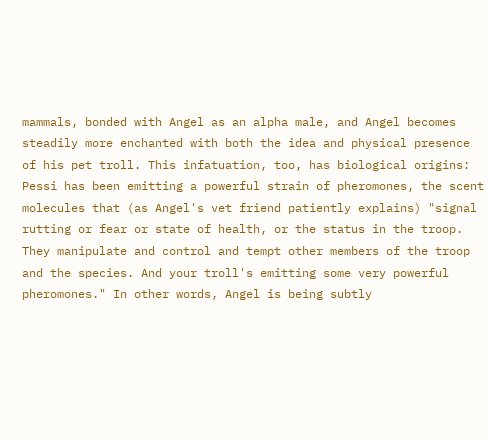mammals, bonded with Angel as an alpha male, and Angel becomes steadily more enchanted with both the idea and physical presence of his pet troll. This infatuation, too, has biological origins: Pessi has been emitting a powerful strain of pheromones, the scent molecules that (as Angel's vet friend patiently explains) "signal rutting or fear or state of health, or the status in the troop. They manipulate and control and tempt other members of the troop and the species. And your troll's emitting some very powerful pheromones." In other words, Angel is being subtly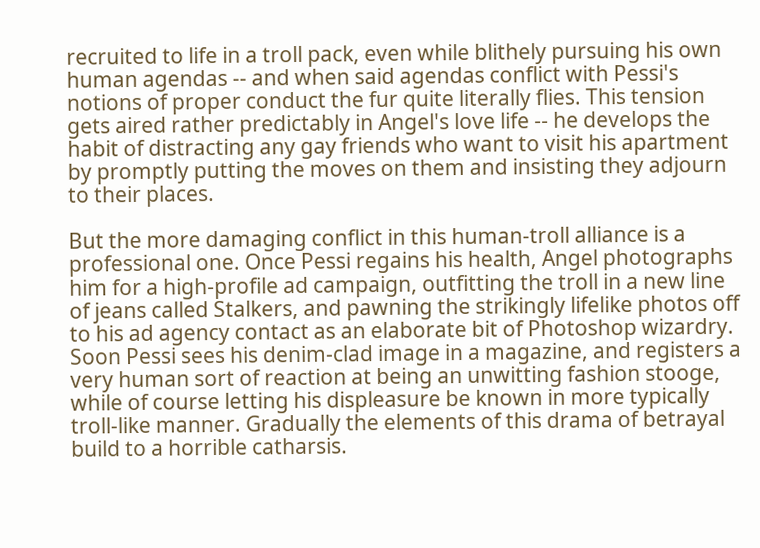recruited to life in a troll pack, even while blithely pursuing his own human agendas -- and when said agendas conflict with Pessi's notions of proper conduct the fur quite literally flies. This tension gets aired rather predictably in Angel's love life -- he develops the habit of distracting any gay friends who want to visit his apartment by promptly putting the moves on them and insisting they adjourn to their places.

But the more damaging conflict in this human-troll alliance is a professional one. Once Pessi regains his health, Angel photographs him for a high-profile ad campaign, outfitting the troll in a new line of jeans called Stalkers, and pawning the strikingly lifelike photos off to his ad agency contact as an elaborate bit of Photoshop wizardry. Soon Pessi sees his denim-clad image in a magazine, and registers a very human sort of reaction at being an unwitting fashion stooge, while of course letting his displeasure be known in more typically troll-like manner. Gradually the elements of this drama of betrayal build to a horrible catharsis.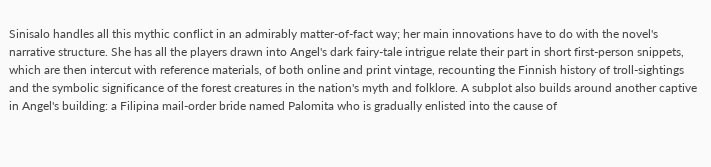Sinisalo handles all this mythic conflict in an admirably matter-of-fact way; her main innovations have to do with the novel's narrative structure. She has all the players drawn into Angel's dark fairy-tale intrigue relate their part in short first-person snippets, which are then intercut with reference materials, of both online and print vintage, recounting the Finnish history of troll-sightings and the symbolic significance of the forest creatures in the nation's myth and folklore. A subplot also builds around another captive in Angel's building: a Filipina mail-order bride named Palomita who is gradually enlisted into the cause of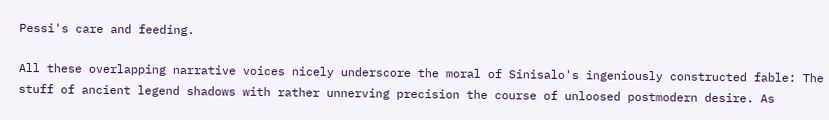Pessi's care and feeding.

All these overlapping narrative voices nicely underscore the moral of Sinisalo's ingeniously constructed fable: The stuff of ancient legend shadows with rather unnerving precision the course of unloosed postmodern desire. As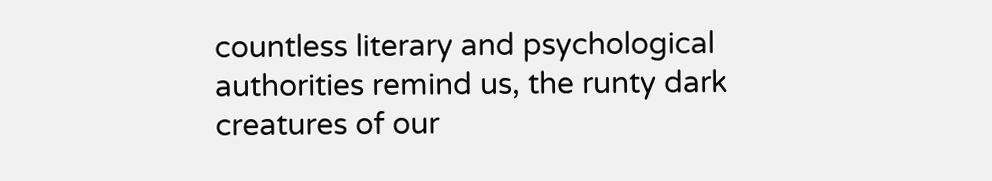countless literary and psychological authorities remind us, the runty dark creatures of our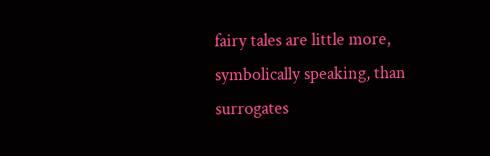fairy tales are little more, symbolically speaking, than surrogates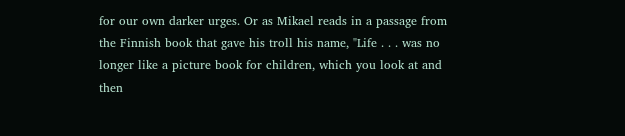for our own darker urges. Or as Mikael reads in a passage from the Finnish book that gave his troll his name, "Life . . . was no longer like a picture book for children, which you look at and then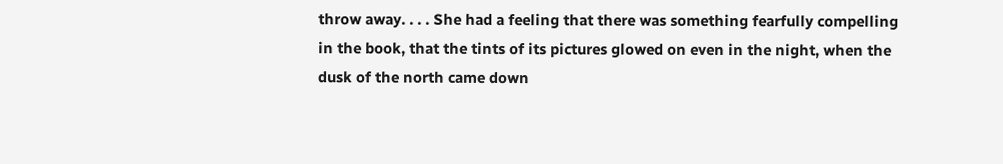throw away. . . . She had a feeling that there was something fearfully compelling in the book, that the tints of its pictures glowed on even in the night, when the dusk of the north came down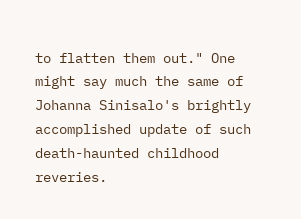to flatten them out." One might say much the same of Johanna Sinisalo's brightly accomplished update of such death-haunted childhood reveries.